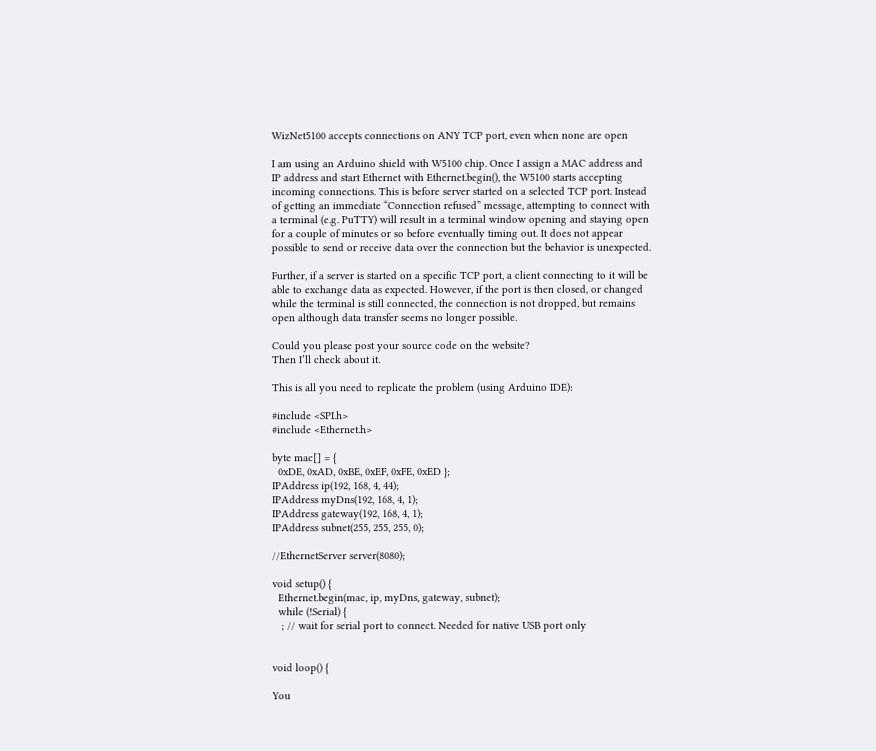WizNet5100 accepts connections on ANY TCP port, even when none are open

I am using an Arduino shield with W5100 chip. Once I assign a MAC address and IP address and start Ethernet with Ethernet.begin(), the W5100 starts accepting incoming connections. This is before server started on a selected TCP port. Instead of getting an immediate “Connection refused” message, attempting to connect with a terminal (e.g. PuTTY) will result in a terminal window opening and staying open for a couple of minutes or so before eventually timing out. It does not appear possible to send or receive data over the connection but the behavior is unexpected.

Further, if a server is started on a specific TCP port, a client connecting to it will be able to exchange data as expected. However, if the port is then closed, or changed while the terminal is still connected, the connection is not dropped, but remains open although data transfer seems no longer possible.

Could you please post your source code on the website?
Then I’ll check about it.

This is all you need to replicate the problem (using Arduino IDE):

#include <SPI.h>
#include <Ethernet.h>

byte mac[] = {
  0xDE, 0xAD, 0xBE, 0xEF, 0xFE, 0xED };
IPAddress ip(192, 168, 4, 44);
IPAddress myDns(192, 168, 4, 1);
IPAddress gateway(192, 168, 4, 1);
IPAddress subnet(255, 255, 255, 0);

//EthernetServer server(8080);

void setup() {
  Ethernet.begin(mac, ip, myDns, gateway, subnet);
  while (!Serial) {
   ; // wait for serial port to connect. Needed for native USB port only


void loop() {

You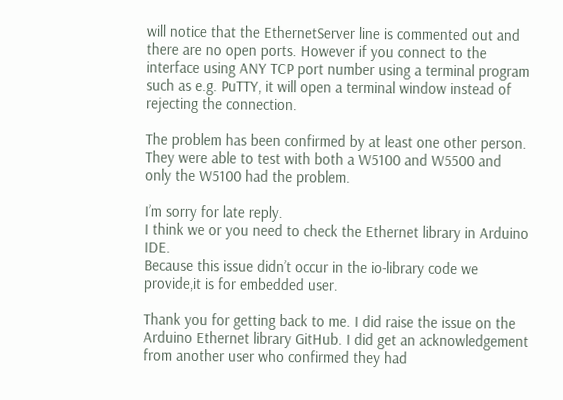will notice that the EthernetServer line is commented out and there are no open ports. However if you connect to the interface using ANY TCP port number using a terminal program such as e.g. PuTTY, it will open a terminal window instead of rejecting the connection.

The problem has been confirmed by at least one other person. They were able to test with both a W5100 and W5500 and only the W5100 had the problem.

I’m sorry for late reply.
I think we or you need to check the Ethernet library in Arduino IDE.
Because this issue didn’t occur in the io-library code we provide,it is for embedded user.

Thank you for getting back to me. I did raise the issue on the Arduino Ethernet library GitHub. I did get an acknowledgement from another user who confirmed they had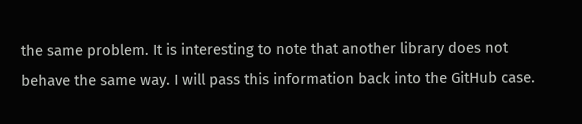the same problem. It is interesting to note that another library does not behave the same way. I will pass this information back into the GitHub case.